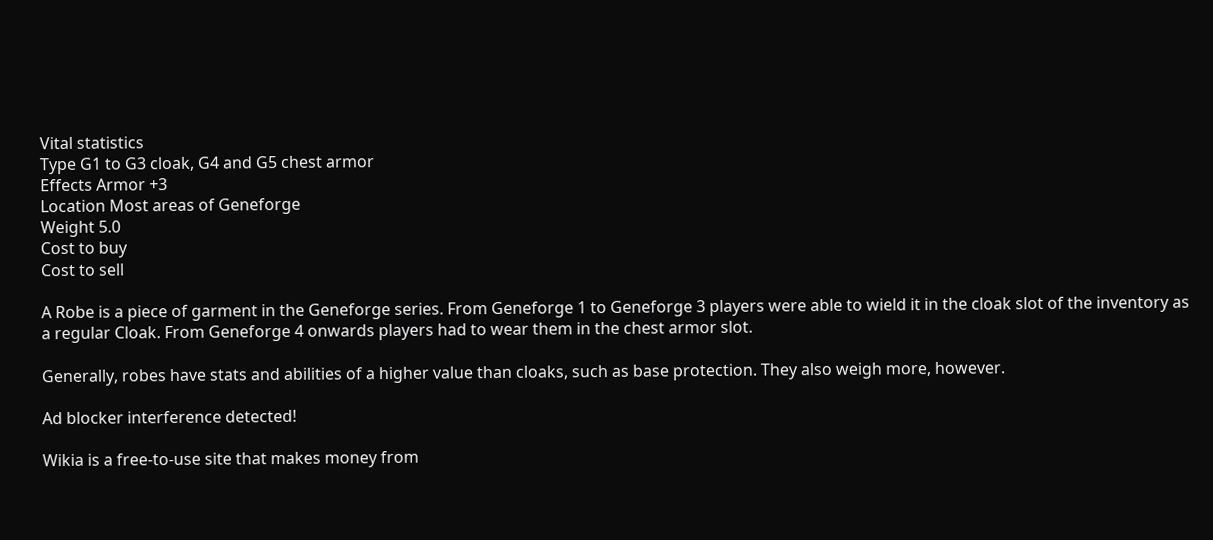Vital statistics
Type G1 to G3 cloak, G4 and G5 chest armor
Effects Armor +3
Location Most areas of Geneforge
Weight 5.0
Cost to buy
Cost to sell

A Robe is a piece of garment in the Geneforge series. From Geneforge 1 to Geneforge 3 players were able to wield it in the cloak slot of the inventory as a regular Cloak. From Geneforge 4 onwards players had to wear them in the chest armor slot.

Generally, robes have stats and abilities of a higher value than cloaks, such as base protection. They also weigh more, however.

Ad blocker interference detected!

Wikia is a free-to-use site that makes money from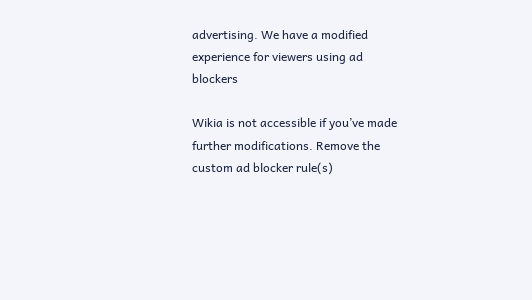advertising. We have a modified experience for viewers using ad blockers

Wikia is not accessible if you’ve made further modifications. Remove the custom ad blocker rule(s)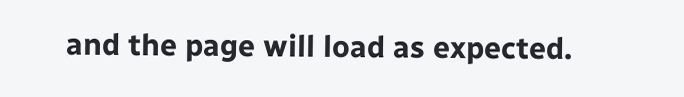and the page will load as expected.